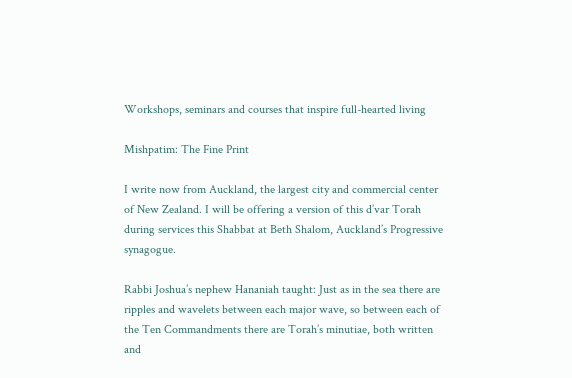Workshops, seminars and courses that inspire full-hearted living

Mishpatim: The Fine Print

I write now from Auckland, the largest city and commercial center of New Zealand. I will be offering a version of this d’var Torah during services this Shabbat at Beth Shalom, Auckland’s Progressive synagogue.

Rabbi Joshua’s nephew Hananiah taught: Just as in the sea there are ripples and wavelets between each major wave, so between each of the Ten Commandments there are Torah’s minutiae, both written and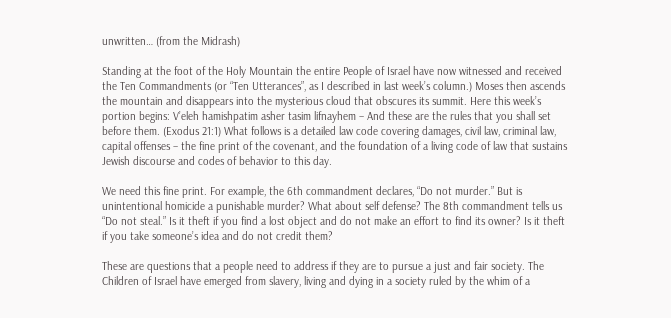unwritten… (from the Midrash)

Standing at the foot of the Holy Mountain the entire People of Israel have now witnessed and received the Ten Commandments (or “Ten Utterances”, as I described in last week’s column.) Moses then ascends the mountain and disappears into the mysterious cloud that obscures its summit. Here this week’s portion begins: V’eleh hamishpatim asher tasim lifnayhem – And these are the rules that you shall set before them. (Exodus 21:1) What follows is a detailed law code covering damages, civil law, criminal law, capital offenses – the fine print of the covenant, and the foundation of a living code of law that sustains Jewish discourse and codes of behavior to this day.

We need this fine print. For example, the 6th commandment declares, “Do not murder.” But is unintentional homicide a punishable murder? What about self defense? The 8th commandment tells us “Do not steal.” Is it theft if you find a lost object and do not make an effort to find its owner? Is it theft if you take someone’s idea and do not credit them?

These are questions that a people need to address if they are to pursue a just and fair society. The Children of Israel have emerged from slavery, living and dying in a society ruled by the whim of a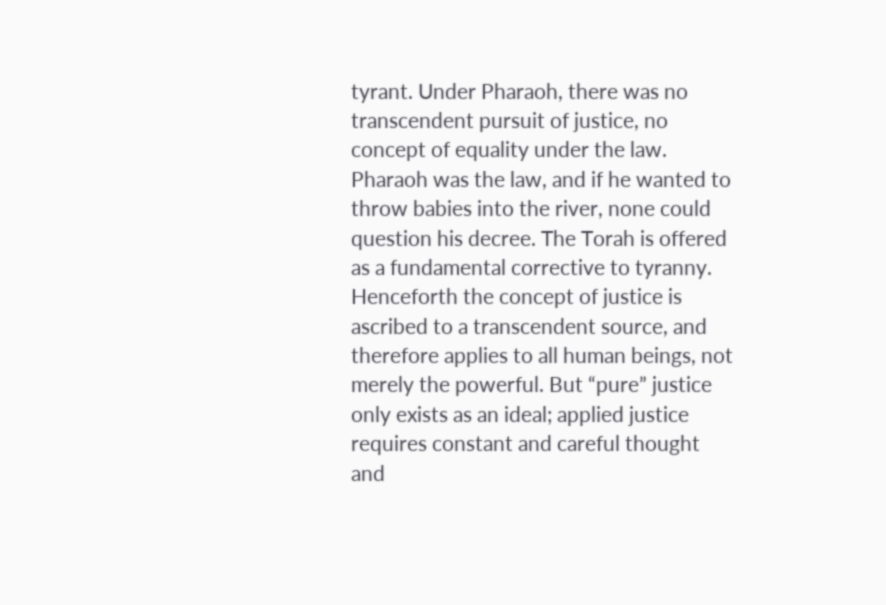tyrant. Under Pharaoh, there was no transcendent pursuit of justice, no concept of equality under the law. Pharaoh was the law, and if he wanted to throw babies into the river, none could question his decree. The Torah is offered as a fundamental corrective to tyranny. Henceforth the concept of justice is ascribed to a transcendent source, and therefore applies to all human beings, not merely the powerful. But “pure” justice only exists as an ideal; applied justice requires constant and careful thought and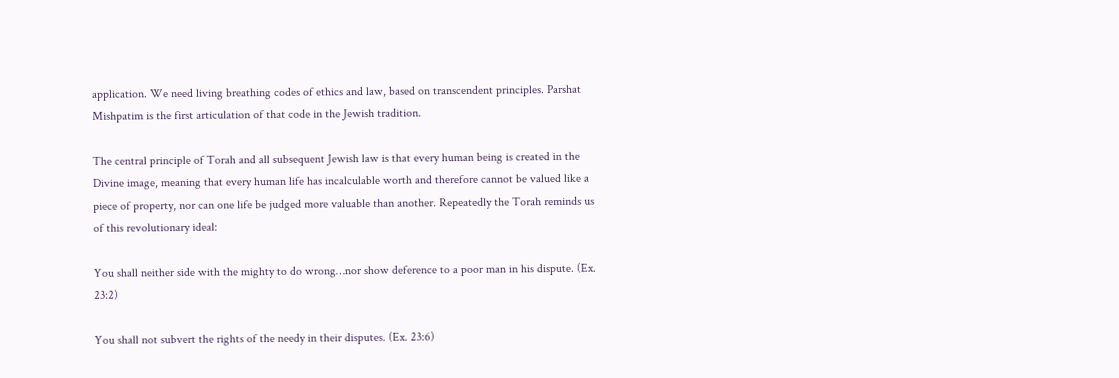application. We need living breathing codes of ethics and law, based on transcendent principles. Parshat Mishpatim is the first articulation of that code in the Jewish tradition.

The central principle of Torah and all subsequent Jewish law is that every human being is created in the Divine image, meaning that every human life has incalculable worth and therefore cannot be valued like a piece of property, nor can one life be judged more valuable than another. Repeatedly the Torah reminds us of this revolutionary ideal:

You shall neither side with the mighty to do wrong…nor show deference to a poor man in his dispute. (Ex. 23:2)

You shall not subvert the rights of the needy in their disputes. (Ex. 23:6)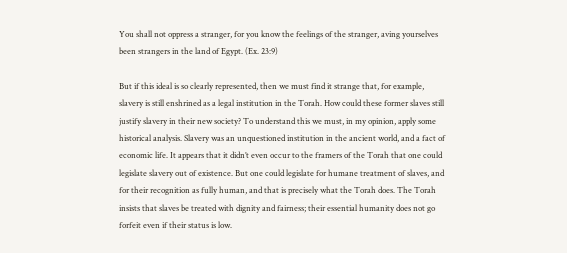You shall not oppress a stranger, for you know the feelings of the stranger, aving yourselves been strangers in the land of Egypt. (Ex. 23:9)

But if this ideal is so clearly represented, then we must find it strange that, for example, slavery is still enshrined as a legal institution in the Torah. How could these former slaves still justify slavery in their new society? To understand this we must, in my opinion, apply some historical analysis. Slavery was an unquestioned institution in the ancient world, and a fact of economic life. It appears that it didn’t even occur to the framers of the Torah that one could legislate slavery out of existence. But one could legislate for humane treatment of slaves, and for their recognition as fully human, and that is precisely what the Torah does. The Torah insists that slaves be treated with dignity and fairness; their essential humanity does not go forfeit even if their status is low.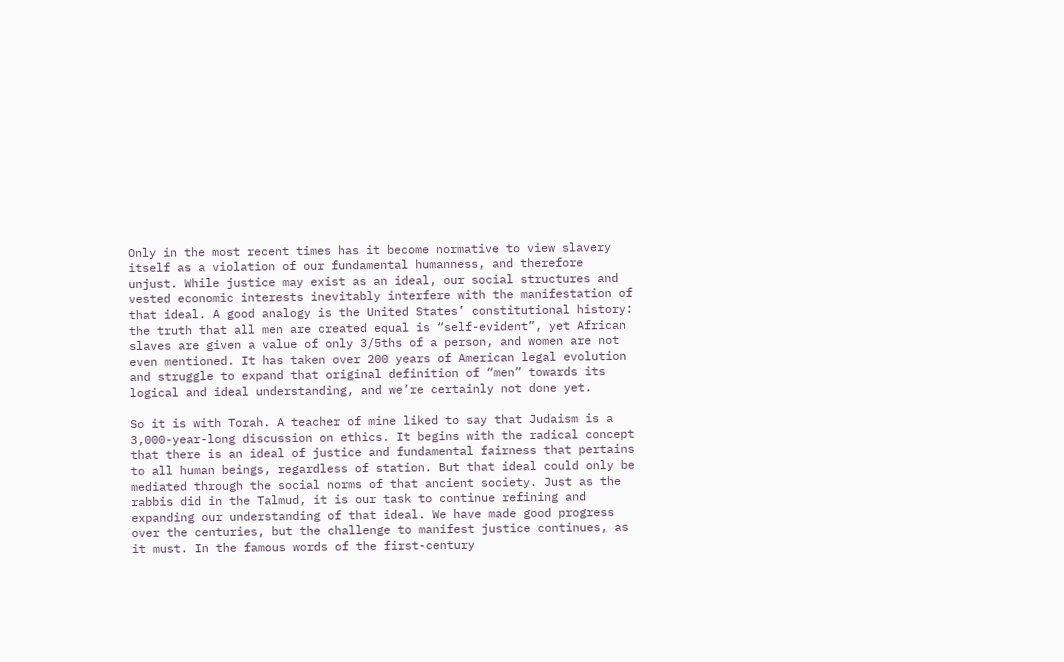Only in the most recent times has it become normative to view slavery itself as a violation of our fundamental humanness, and therefore unjust. While justice may exist as an ideal, our social structures and vested economic interests inevitably interfere with the manifestation of that ideal. A good analogy is the United States’ constitutional history: the truth that all men are created equal is “self-evident”, yet African slaves are given a value of only 3/5ths of a person, and women are not even mentioned. It has taken over 200 years of American legal evolution and struggle to expand that original definition of “men” towards its logical and ideal understanding, and we’re certainly not done yet.

So it is with Torah. A teacher of mine liked to say that Judaism is a 3,000-year-long discussion on ethics. It begins with the radical concept that there is an ideal of justice and fundamental fairness that pertains to all human beings, regardless of station. But that ideal could only be mediated through the social norms of that ancient society. Just as the rabbis did in the Talmud, it is our task to continue refining and expanding our understanding of that ideal. We have made good progress over the centuries, but the challenge to manifest justice continues, as it must. In the famous words of the first-century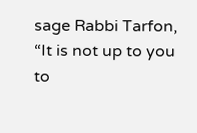sage Rabbi Tarfon, “It is not up to you to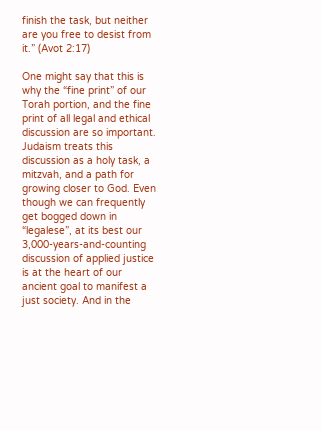finish the task, but neither are you free to desist from it.” (Avot 2:17)

One might say that this is why the “fine print” of our Torah portion, and the fine print of all legal and ethical discussion are so important. Judaism treats this discussion as a holy task, a mitzvah, and a path for growing closer to God. Even though we can frequently get bogged down in “legalese”, at its best our 3,000-years-and-counting discussion of applied justice is at the heart of our ancient goal to manifest a just society. And in the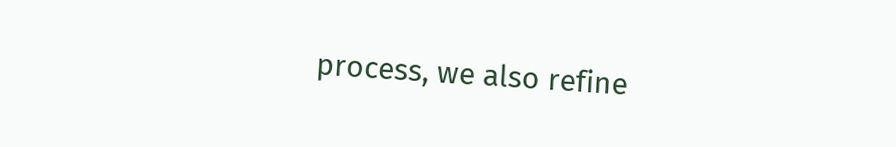process, we also refine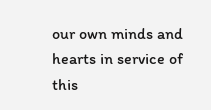our own minds and hearts in service of this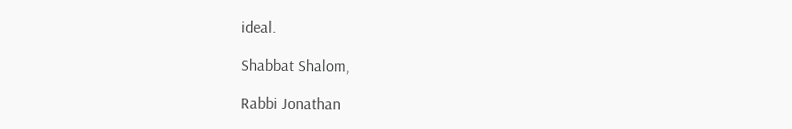ideal.

Shabbat Shalom,

Rabbi Jonathan